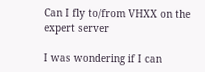Can I fly to/from VHXX on the expert server

I was wondering if I can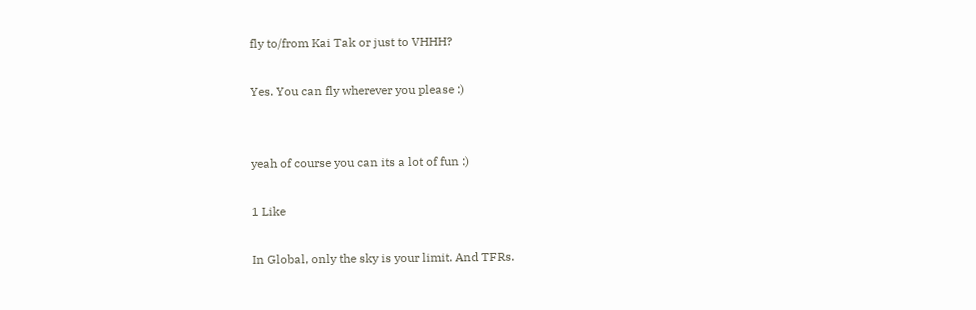fly to/from Kai Tak or just to VHHH?

Yes. You can fly wherever you please :)


yeah of course you can its a lot of fun :)

1 Like

In Global, only the sky is your limit. And TFRs.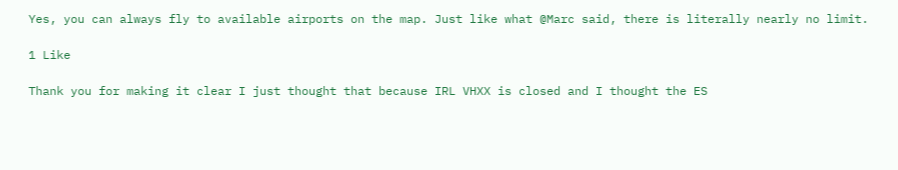Yes, you can always fly to available airports on the map. Just like what @Marc said, there is literally nearly no limit.

1 Like

Thank you for making it clear I just thought that because IRL VHXX is closed and I thought the ES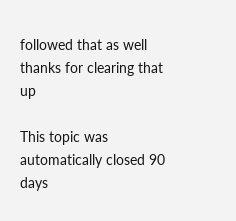followed that as well thanks for clearing that up

This topic was automatically closed 90 days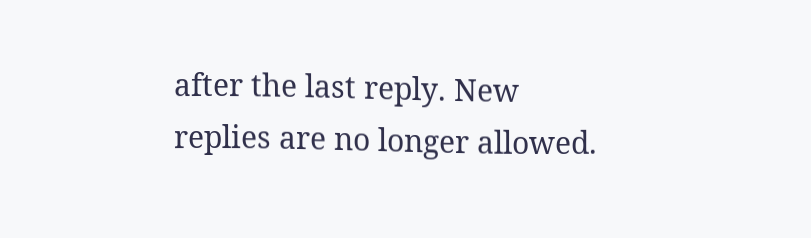after the last reply. New replies are no longer allowed.